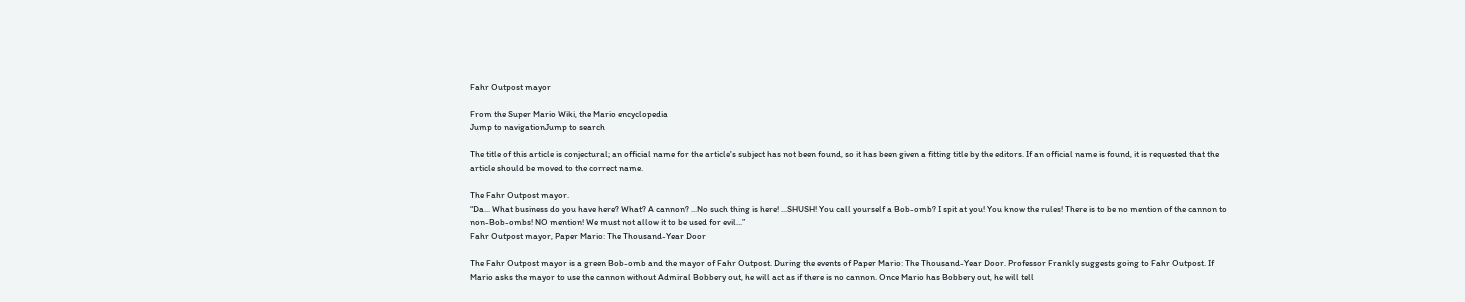Fahr Outpost mayor

From the Super Mario Wiki, the Mario encyclopedia
Jump to navigationJump to search

The title of this article is conjectural; an official name for the article's subject has not been found, so it has been given a fitting title by the editors. If an official name is found, it is requested that the article should be moved to the correct name.

The Fahr Outpost mayor.
“Da... What business do you have here? What? A cannon? ...No such thing is here! ...SHUSH! You call yourself a Bob-omb? I spit at you! You know the rules! There is to be no mention of the cannon to non-Bob-ombs! NO mention! We must not allow it to be used for evil...”
Fahr Outpost mayor, Paper Mario: The Thousand-Year Door

The Fahr Outpost mayor is a green Bob-omb and the mayor of Fahr Outpost. During the events of Paper Mario: The Thousand-Year Door. Professor Frankly suggests going to Fahr Outpost. If Mario asks the mayor to use the cannon without Admiral Bobbery out, he will act as if there is no cannon. Once Mario has Bobbery out, he will tell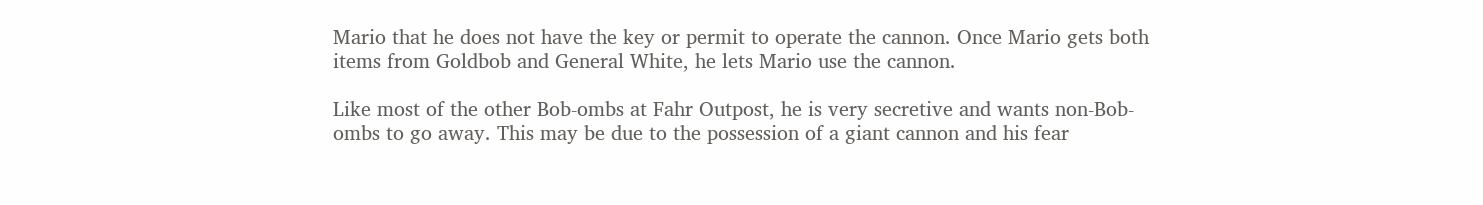Mario that he does not have the key or permit to operate the cannon. Once Mario gets both items from Goldbob and General White, he lets Mario use the cannon.

Like most of the other Bob-ombs at Fahr Outpost, he is very secretive and wants non-Bob-ombs to go away. This may be due to the possession of a giant cannon and his fear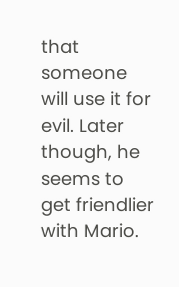that someone will use it for evil. Later though, he seems to get friendlier with Mario.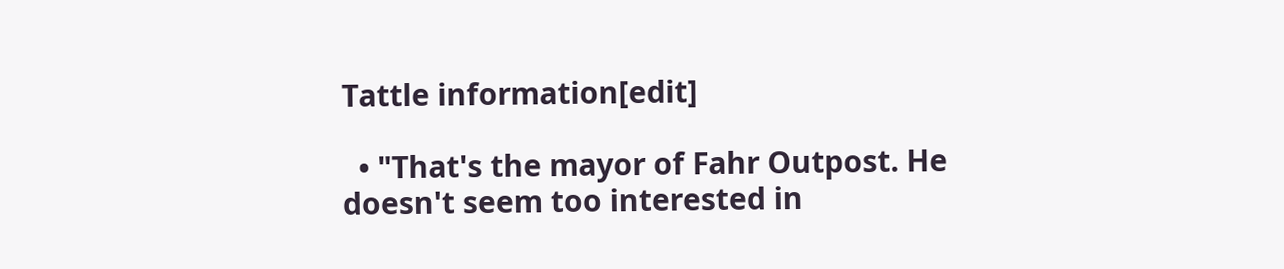Tattle information[edit]

  • "That's the mayor of Fahr Outpost. He doesn't seem too interested in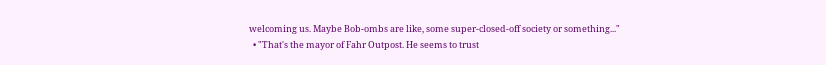welcoming us. Maybe Bob-ombs are like, some super-closed-off society or something..."
  • "That's the mayor of Fahr Outpost. He seems to trust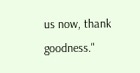us now, thank goodness."